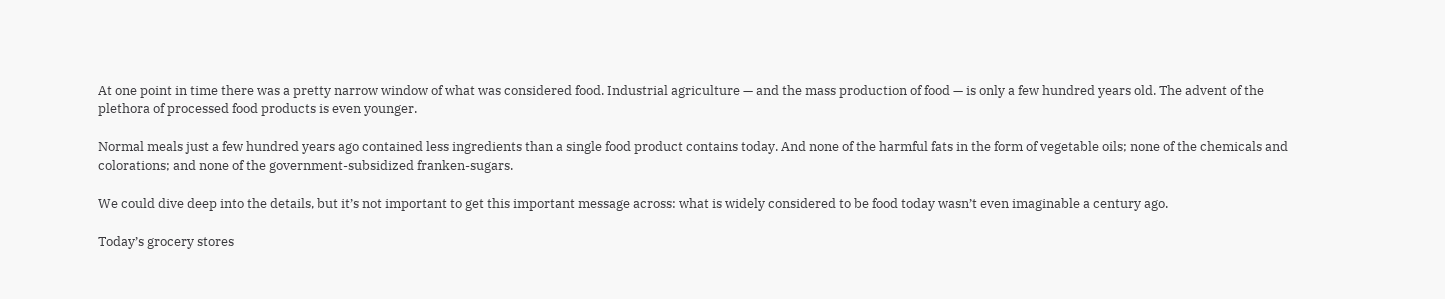At one point in time there was a pretty narrow window of what was considered food. Industrial agriculture — and the mass production of food — is only a few hundred years old. The advent of the plethora of processed food products is even younger.

Normal meals just a few hundred years ago contained less ingredients than a single food product contains today. And none of the harmful fats in the form of vegetable oils; none of the chemicals and colorations; and none of the government-subsidized franken-sugars.

We could dive deep into the details, but it’s not important to get this important message across: what is widely considered to be food today wasn’t even imaginable a century ago.

Today’s grocery stores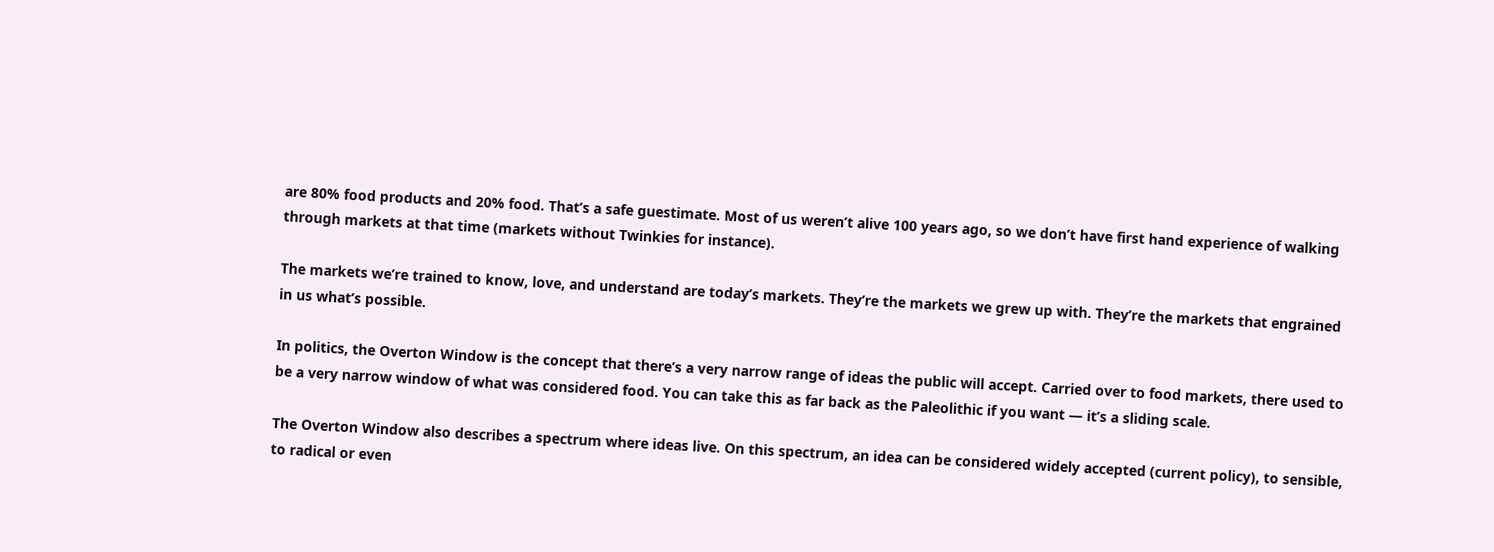are 80% food products and 20% food. That’s a safe guestimate. Most of us weren’t alive 100 years ago, so we don’t have first hand experience of walking through markets at that time (markets without Twinkies for instance).

The markets we’re trained to know, love, and understand are today’s markets. They’re the markets we grew up with. They’re the markets that engrained in us what’s possible.

In politics, the Overton Window is the concept that there’s a very narrow range of ideas the public will accept. Carried over to food markets, there used to be a very narrow window of what was considered food. You can take this as far back as the Paleolithic if you want — it’s a sliding scale.

The Overton Window also describes a spectrum where ideas live. On this spectrum, an idea can be considered widely accepted (current policy), to sensible, to radical or even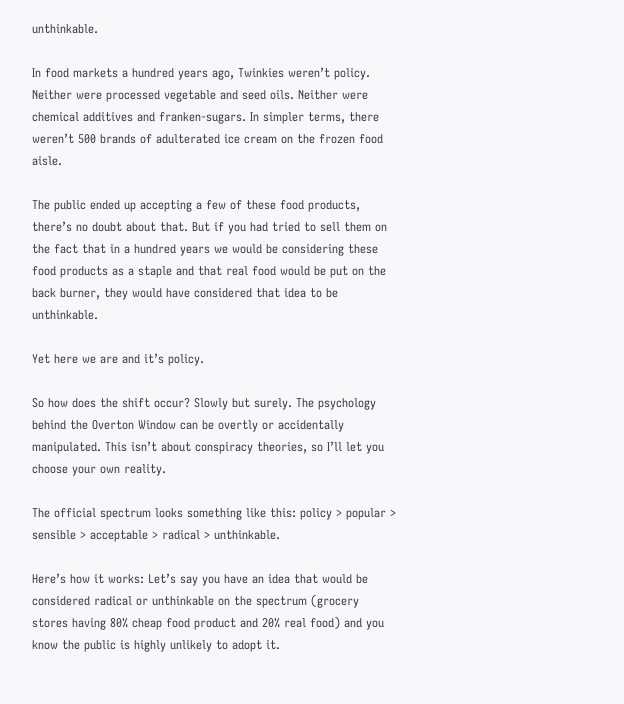unthinkable.

In food markets a hundred years ago, Twinkies weren’t policy. Neither were processed vegetable and seed oils. Neither were chemical additives and franken-sugars. In simpler terms, there weren’t 500 brands of adulterated ice cream on the frozen food aisle.

The public ended up accepting a few of these food products, there’s no doubt about that. But if you had tried to sell them on the fact that in a hundred years we would be considering these food products as a staple and that real food would be put on the back burner, they would have considered that idea to be unthinkable.

Yet here we are and it’s policy.

So how does the shift occur? Slowly but surely. The psychology behind the Overton Window can be overtly or accidentally manipulated. This isn’t about conspiracy theories, so I’ll let you choose your own reality.

The official spectrum looks something like this: policy > popular > sensible > acceptable > radical > unthinkable.

Here’s how it works: Let’s say you have an idea that would be considered radical or unthinkable on the spectrum (grocery stores having 80% cheap food product and 20% real food) and you know the public is highly unlikely to adopt it.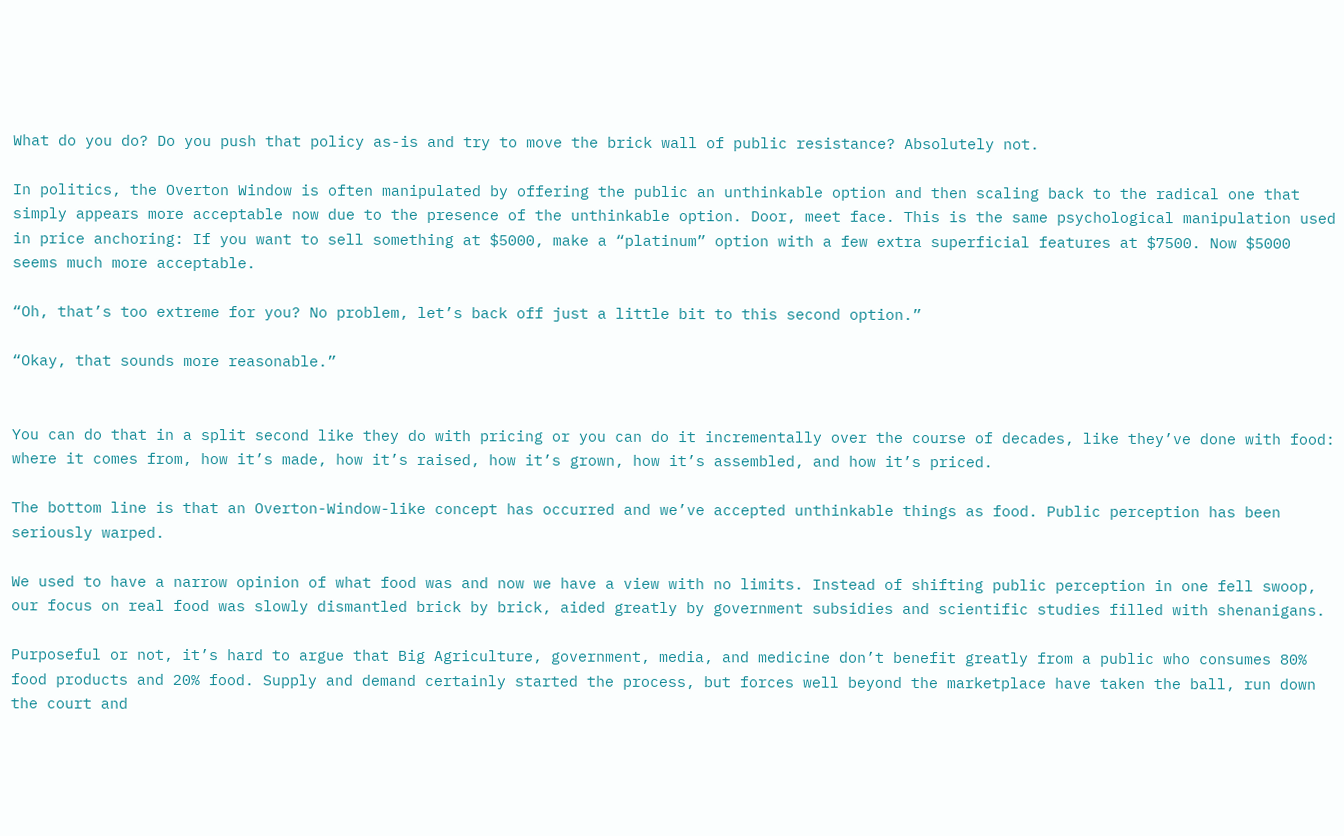What do you do? Do you push that policy as-is and try to move the brick wall of public resistance? Absolutely not.

In politics, the Overton Window is often manipulated by offering the public an unthinkable option and then scaling back to the radical one that simply appears more acceptable now due to the presence of the unthinkable option. Door, meet face. This is the same psychological manipulation used in price anchoring: If you want to sell something at $5000, make a “platinum” option with a few extra superficial features at $7500. Now $5000 seems much more acceptable.

“Oh, that’s too extreme for you? No problem, let’s back off just a little bit to this second option.”

“Okay, that sounds more reasonable.”


You can do that in a split second like they do with pricing or you can do it incrementally over the course of decades, like they’ve done with food: where it comes from, how it’s made, how it’s raised, how it’s grown, how it’s assembled, and how it’s priced.

The bottom line is that an Overton-Window-like concept has occurred and we’ve accepted unthinkable things as food. Public perception has been seriously warped.

We used to have a narrow opinion of what food was and now we have a view with no limits. Instead of shifting public perception in one fell swoop, our focus on real food was slowly dismantled brick by brick, aided greatly by government subsidies and scientific studies filled with shenanigans.

Purposeful or not, it’s hard to argue that Big Agriculture, government, media, and medicine don’t benefit greatly from a public who consumes 80% food products and 20% food. Supply and demand certainly started the process, but forces well beyond the marketplace have taken the ball, run down the court and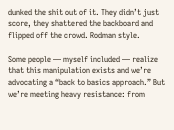dunked the shit out of it. They didn’t just score, they shattered the backboard and flipped off the crowd. Rodman style.

Some people — myself included — realize that this manipulation exists and we’re advocating a “back to basics approach.” But we’re meeting heavy resistance: from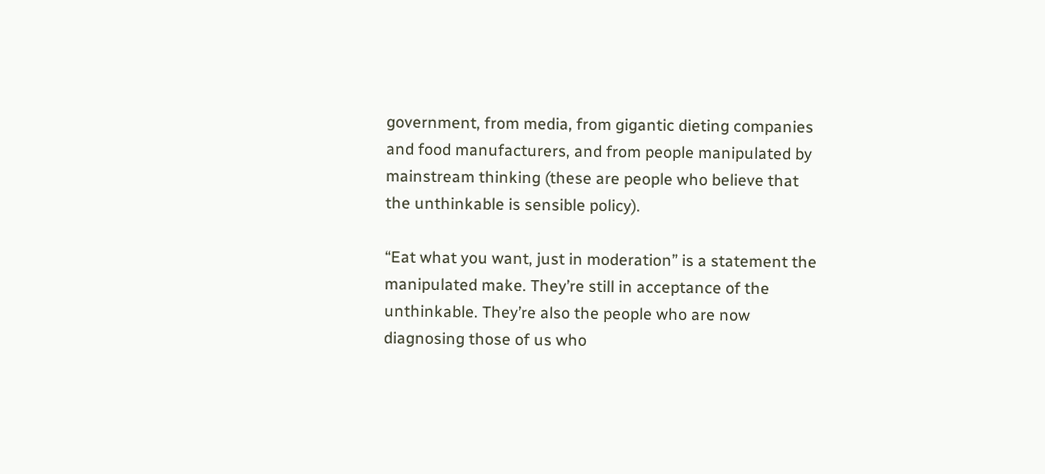government, from media, from gigantic dieting companies and food manufacturers, and from people manipulated by mainstream thinking (these are people who believe that the unthinkable is sensible policy).

“Eat what you want, just in moderation” is a statement the manipulated make. They’re still in acceptance of the unthinkable. They’re also the people who are now diagnosing those of us who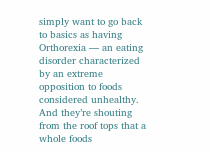simply want to go back to basics as having Orthorexia — an eating disorder characterized by an extreme opposition to foods considered unhealthy. And they’re shouting from the roof tops that a whole foods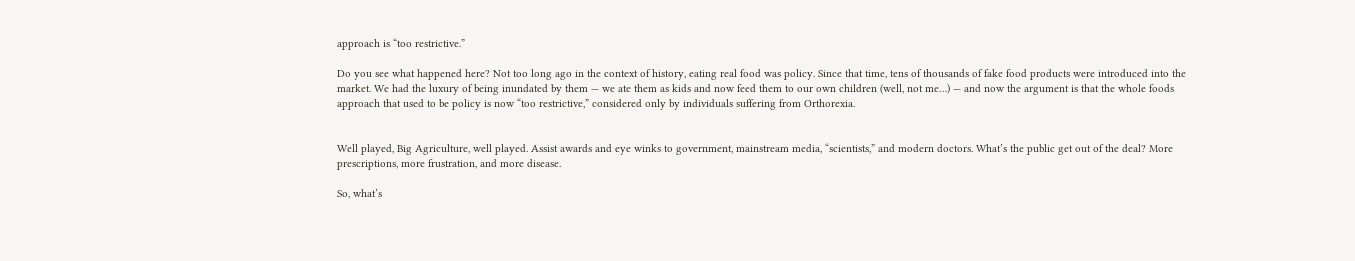approach is “too restrictive.”

Do you see what happened here? Not too long ago in the context of history, eating real food was policy. Since that time, tens of thousands of fake food products were introduced into the market. We had the luxury of being inundated by them — we ate them as kids and now feed them to our own children (well, not me…) — and now the argument is that the whole foods approach that used to be policy is now “too restrictive,” considered only by individuals suffering from Orthorexia.


Well played, Big Agriculture, well played. Assist awards and eye winks to government, mainstream media, “scientists,” and modern doctors. What’s the public get out of the deal? More prescriptions, more frustration, and more disease.

So, what’s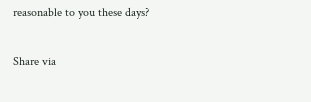reasonable to you these days?

Share via